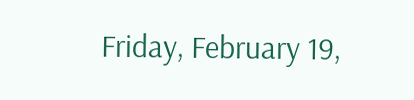Friday, February 19,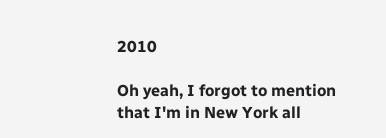2010

Oh yeah, I forgot to mention that I'm in New York all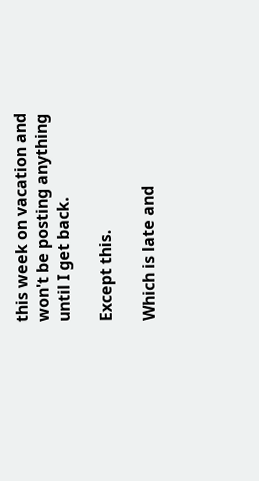this week on vacation and won't be posting anything until I get back.

Except this.

Which is late and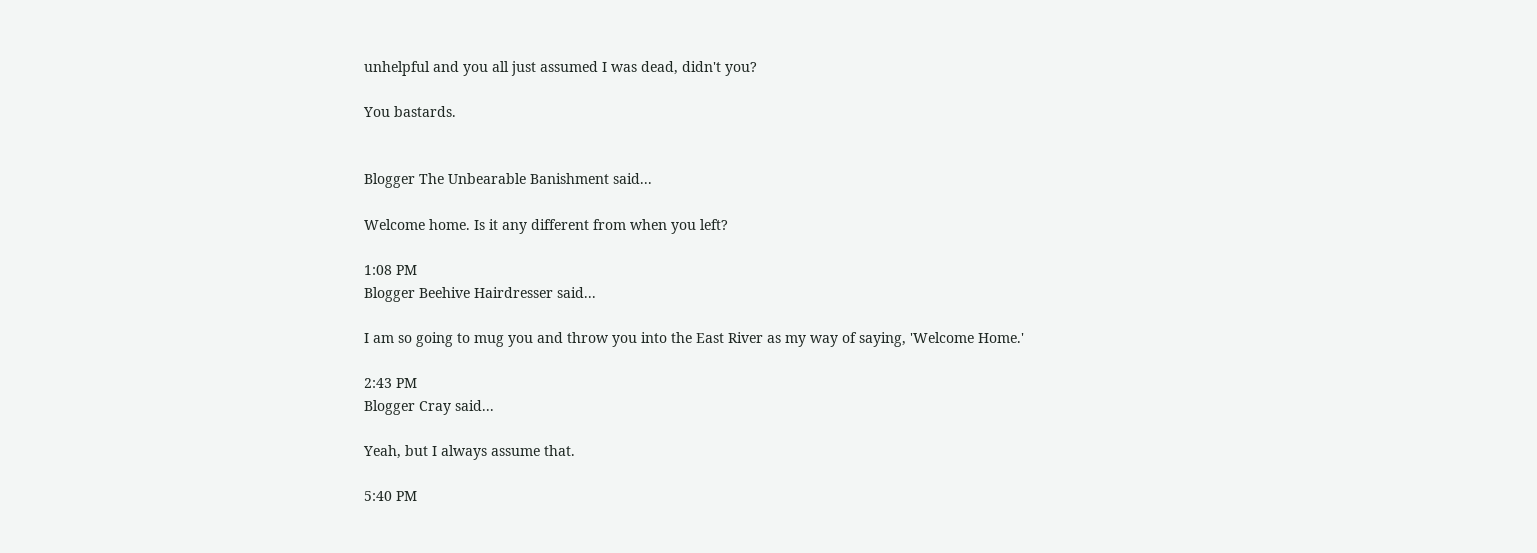unhelpful and you all just assumed I was dead, didn't you?

You bastards.


Blogger The Unbearable Banishment said...

Welcome home. Is it any different from when you left?

1:08 PM
Blogger Beehive Hairdresser said...

I am so going to mug you and throw you into the East River as my way of saying, 'Welcome Home.'

2:43 PM
Blogger Cray said...

Yeah, but I always assume that.

5:40 PM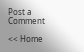Post a Comment

<< Home